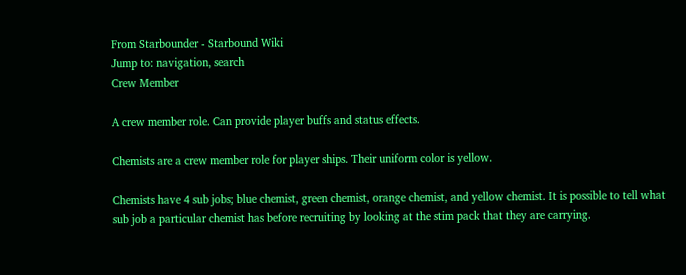From Starbounder - Starbound Wiki
Jump to: navigation, search
Crew Member

A crew member role. Can provide player buffs and status effects.

Chemists are a crew member role for player ships. Their uniform color is yellow.

Chemists have 4 sub jobs; blue chemist, green chemist, orange chemist, and yellow chemist. It is possible to tell what sub job a particular chemist has before recruiting by looking at the stim pack that they are carrying.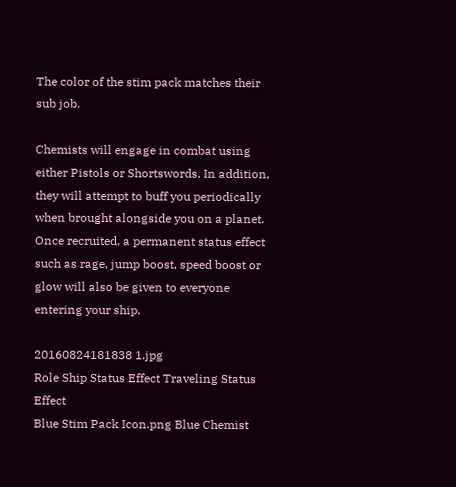The color of the stim pack matches their sub job.

Chemists will engage in combat using either Pistols or Shortswords. In addition, they will attempt to buff you periodically when brought alongside you on a planet. Once recruited, a permanent status effect such as rage, jump boost, speed boost or glow will also be given to everyone entering your ship.

20160824181838 1.jpg
Role Ship Status Effect Traveling Status Effect
Blue Stim Pack Icon.png Blue Chemist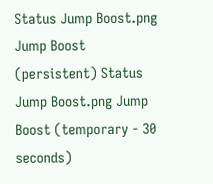Status Jump Boost.png Jump Boost (persistent) Status Jump Boost.png Jump Boost (temporary - 30 seconds)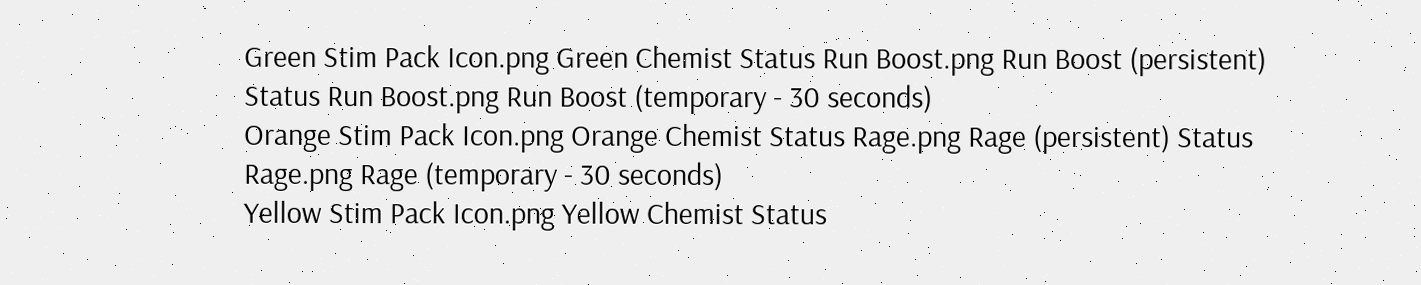Green Stim Pack Icon.png Green Chemist Status Run Boost.png Run Boost (persistent) Status Run Boost.png Run Boost (temporary - 30 seconds)
Orange Stim Pack Icon.png Orange Chemist Status Rage.png Rage (persistent) Status Rage.png Rage (temporary - 30 seconds)
Yellow Stim Pack Icon.png Yellow Chemist Status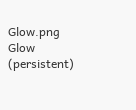Glow.png Glow (persistent)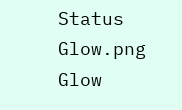Status Glow.png Glow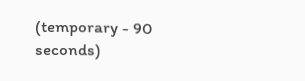(temporary - 90 seconds)